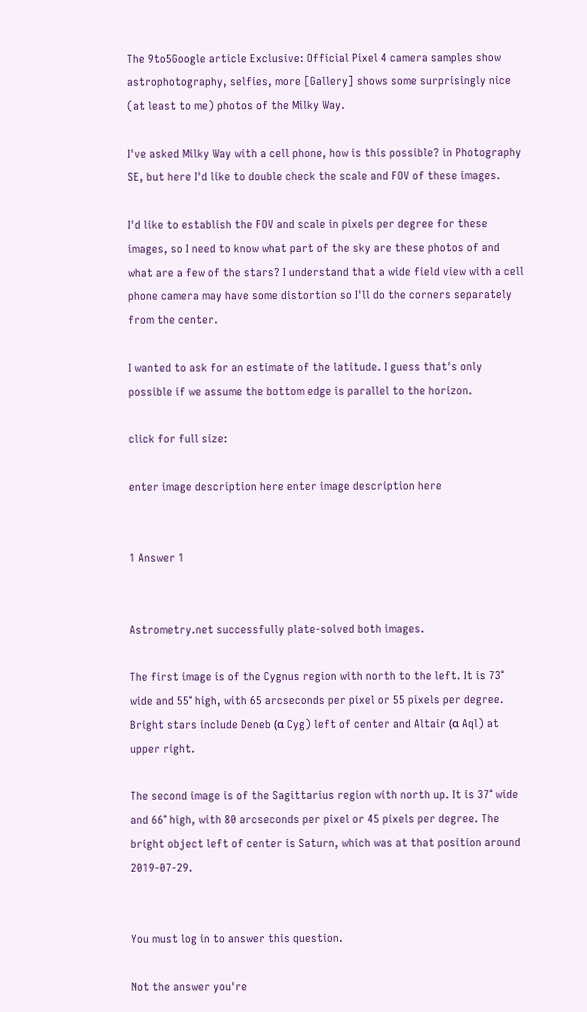The 9to5Google article Exclusive: Official Pixel 4 camera samples show astrophotography, selfies, more [Gallery] shows some surprisingly nice (at least to me) photos of the Milky Way.

I've asked Milky Way with a cell phone, how is this possible? in Photography SE, but here I'd like to double check the scale and FOV of these images.

I'd like to establish the FOV and scale in pixels per degree for these images, so I need to know what part of the sky are these photos of and what are a few of the stars? I understand that a wide field view with a cell phone camera may have some distortion so I'll do the corners separately from the center.

I wanted to ask for an estimate of the latitude. I guess that's only possible if we assume the bottom edge is parallel to the horizon.

click for full size:

enter image description here enter image description here


1 Answer 1


Astrometry.net successfully plate-solved both images.

The first image is of the Cygnus region with north to the left. It is 73° wide and 55° high, with 65 arcseconds per pixel or 55 pixels per degree. Bright stars include Deneb (α Cyg) left of center and Altair (α Aql) at upper right.

The second image is of the Sagittarius region with north up. It is 37° wide and 66° high, with 80 arcseconds per pixel or 45 pixels per degree. The bright object left of center is Saturn, which was at that position around 2019-07-29.


You must log in to answer this question.

Not the answer you're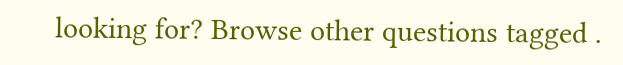looking for? Browse other questions tagged .